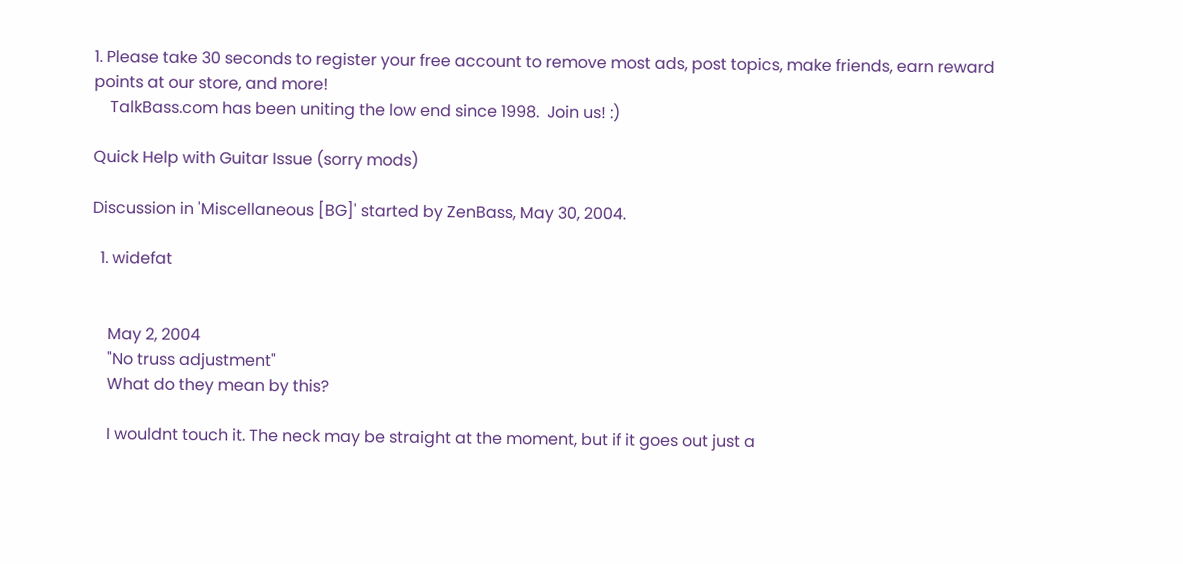1. Please take 30 seconds to register your free account to remove most ads, post topics, make friends, earn reward points at our store, and more!
    TalkBass.com has been uniting the low end since 1998.  Join us! :)

Quick Help with Guitar Issue (sorry mods)

Discussion in 'Miscellaneous [BG]' started by ZenBass, May 30, 2004.

  1. widefat


    May 2, 2004
    "No truss adjustment"
    What do they mean by this?

    I wouldnt touch it. The neck may be straight at the moment, but if it goes out just a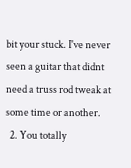bit your stuck. I've never seen a guitar that didnt need a truss rod tweak at some time or another.
  2. You totally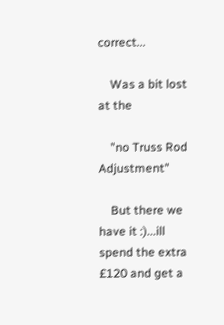correct...

    Was a bit lost at the

    "no Truss Rod Adjustment"

    But there we have it :)...ill spend the extra £120 and get a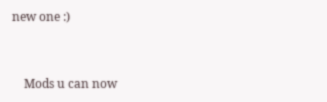new one :)


    Mods u can now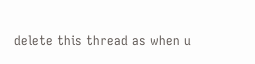delete this thread as when u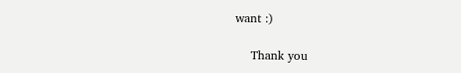want :)

    Thank you